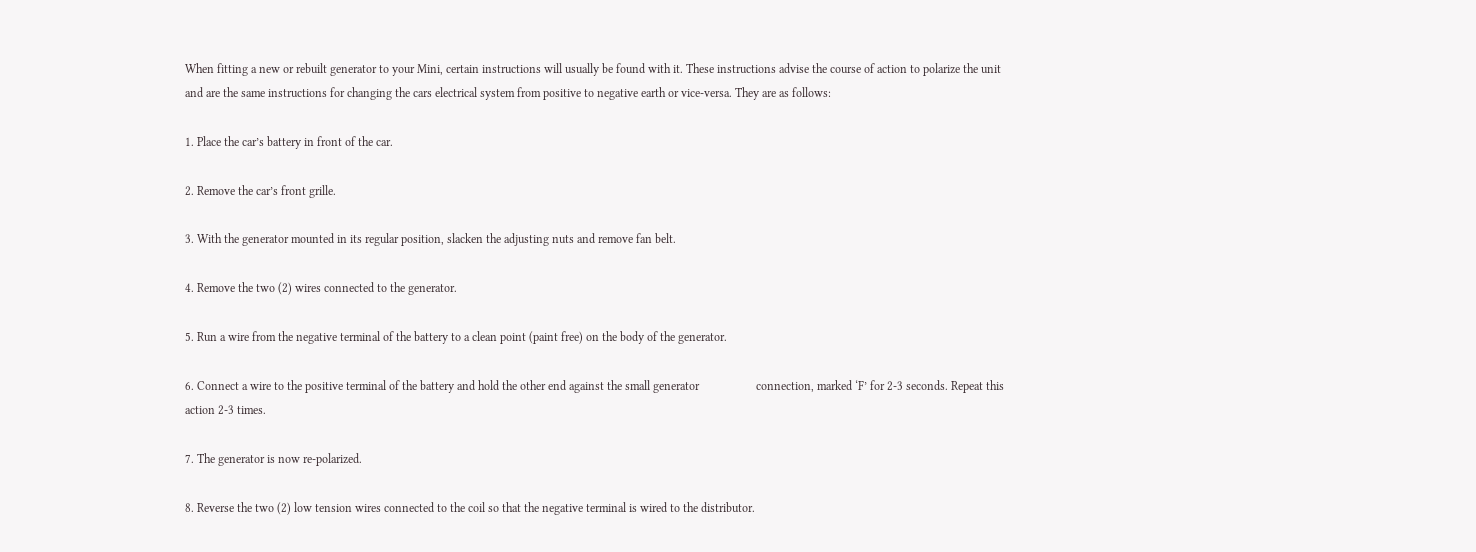When fitting a new or rebuilt generator to your Mini, certain instructions will usually be found with it. These instructions advise the course of action to polarize the unit and are the same instructions for changing the cars electrical system from positive to negative earth or vice-versa. They are as follows:

1. Place the car’s battery in front of the car.

2. Remove the car’s front grille.

3. With the generator mounted in its regular position, slacken the adjusting nuts and remove fan belt.

4. Remove the two (2) wires connected to the generator.

5. Run a wire from the negative terminal of the battery to a clean point (paint free) on the body of the generator.

6. Connect a wire to the positive terminal of the battery and hold the other end against the small generator                   connection, marked ‘F’ for 2-3 seconds. Repeat this action 2-3 times.

7. The generator is now re-polarized.

8. Reverse the two (2) low tension wires connected to the coil so that the negative terminal is wired to the distributor.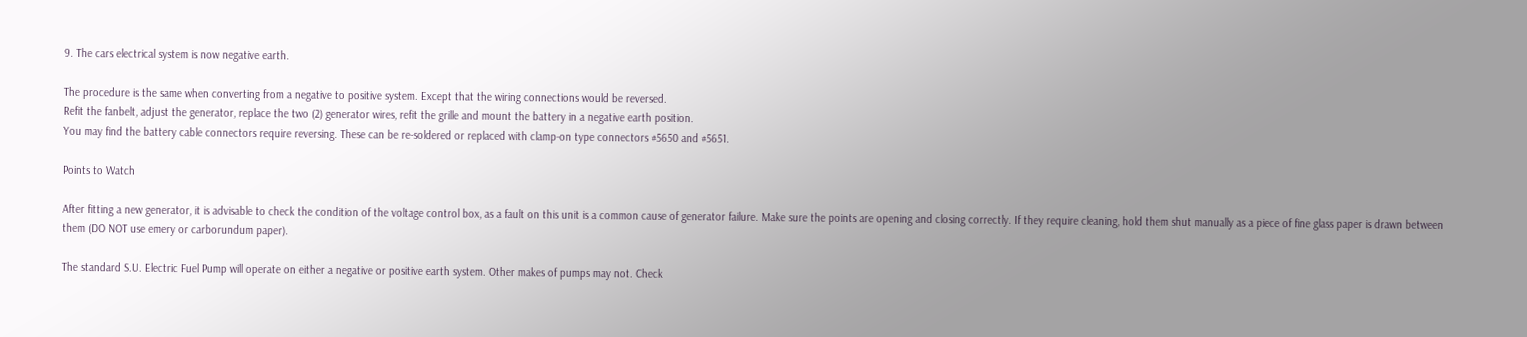9. The cars electrical system is now negative earth.

The procedure is the same when converting from a negative to positive system. Except that the wiring connections would be reversed.
Refit the fanbelt, adjust the generator, replace the two (2) generator wires, refit the grille and mount the battery in a negative earth position.
You may find the battery cable connectors require reversing. These can be re-soldered or replaced with clamp-on type connectors #5650 and #5651.

Points to Watch

After fitting a new generator, it is advisable to check the condition of the voltage control box, as a fault on this unit is a common cause of generator failure. Make sure the points are opening and closing correctly. If they require cleaning, hold them shut manually as a piece of fine glass paper is drawn between them (DO NOT use emery or carborundum paper).

The standard S.U. Electric Fuel Pump will operate on either a negative or positive earth system. Other makes of pumps may not. Check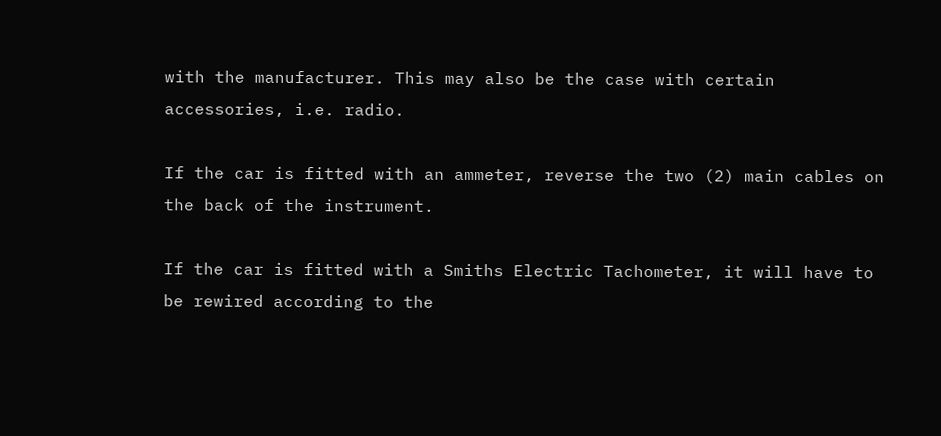with the manufacturer. This may also be the case with certain accessories, i.e. radio.

If the car is fitted with an ammeter, reverse the two (2) main cables on the back of the instrument.

If the car is fitted with a Smiths Electric Tachometer, it will have to be rewired according to the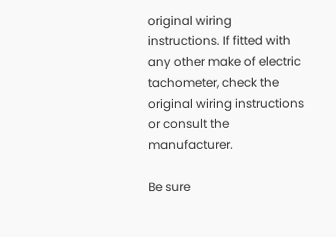original wiring instructions. If fitted with any other make of electric tachometer, check the original wiring instructions or consult the manufacturer.

Be sure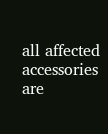all affected accessories are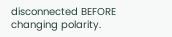disconnected BEFORE changing polarity.